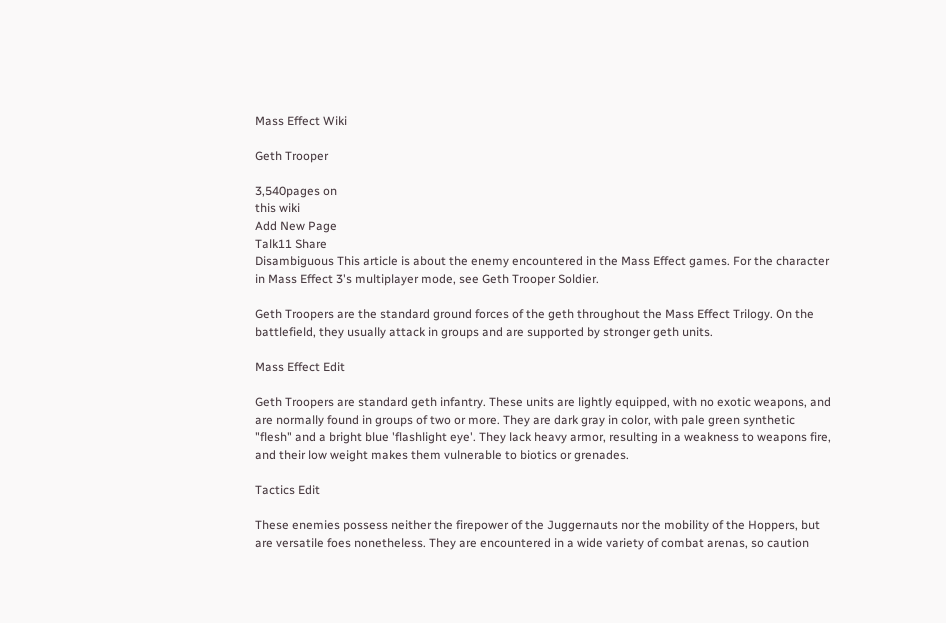Mass Effect Wiki

Geth Trooper

3,540pages on
this wiki
Add New Page
Talk11 Share
Disambiguous This article is about the enemy encountered in the Mass Effect games. For the character in Mass Effect 3's multiplayer mode, see Geth Trooper Soldier.

Geth Troopers are the standard ground forces of the geth throughout the Mass Effect Trilogy. On the battlefield, they usually attack in groups and are supported by stronger geth units.

Mass Effect Edit

Geth Troopers are standard geth infantry. These units are lightly equipped, with no exotic weapons, and are normally found in groups of two or more. They are dark gray in color, with pale green synthetic "flesh" and a bright blue 'flashlight eye'. They lack heavy armor, resulting in a weakness to weapons fire, and their low weight makes them vulnerable to biotics or grenades.

Tactics Edit

These enemies possess neither the firepower of the Juggernauts nor the mobility of the Hoppers, but are versatile foes nonetheless. They are encountered in a wide variety of combat arenas, so caution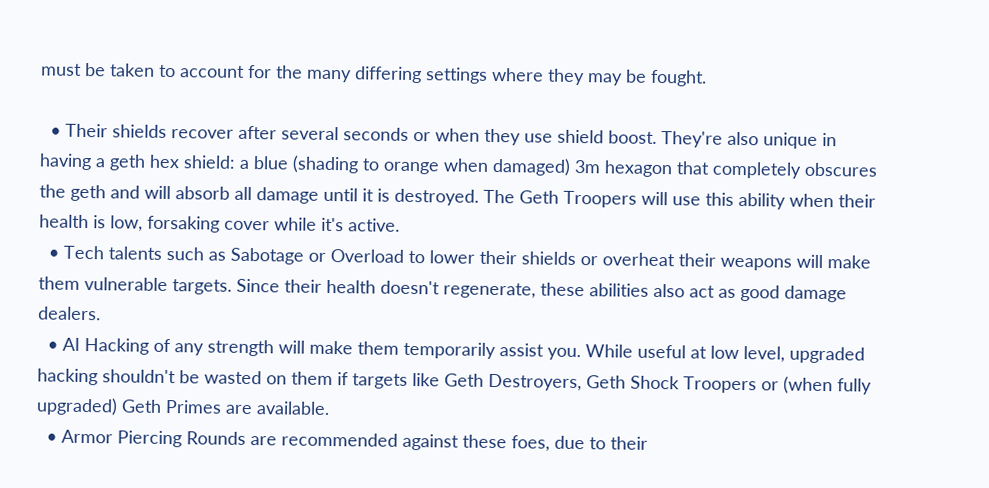must be taken to account for the many differing settings where they may be fought.

  • Their shields recover after several seconds or when they use shield boost. They're also unique in having a geth hex shield: a blue (shading to orange when damaged) 3m hexagon that completely obscures the geth and will absorb all damage until it is destroyed. The Geth Troopers will use this ability when their health is low, forsaking cover while it's active.
  • Tech talents such as Sabotage or Overload to lower their shields or overheat their weapons will make them vulnerable targets. Since their health doesn't regenerate, these abilities also act as good damage dealers.
  • AI Hacking of any strength will make them temporarily assist you. While useful at low level, upgraded hacking shouldn't be wasted on them if targets like Geth Destroyers, Geth Shock Troopers or (when fully upgraded) Geth Primes are available.
  • Armor Piercing Rounds are recommended against these foes, due to their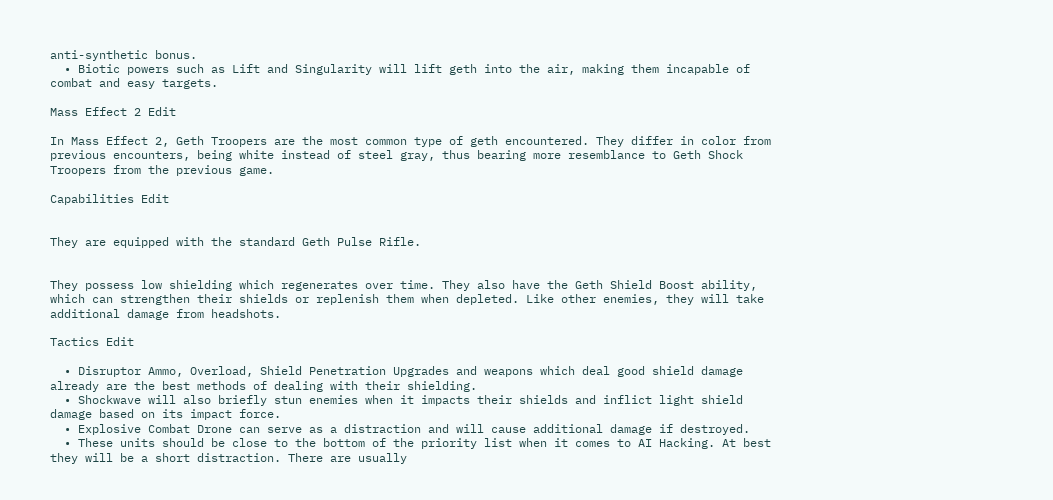anti-synthetic bonus.
  • Biotic powers such as Lift and Singularity will lift geth into the air, making them incapable of combat and easy targets.

Mass Effect 2 Edit

In Mass Effect 2, Geth Troopers are the most common type of geth encountered. They differ in color from previous encounters, being white instead of steel gray, thus bearing more resemblance to Geth Shock Troopers from the previous game.

Capabilities Edit


They are equipped with the standard Geth Pulse Rifle.


They possess low shielding which regenerates over time. They also have the Geth Shield Boost ability, which can strengthen their shields or replenish them when depleted. Like other enemies, they will take additional damage from headshots.

Tactics Edit

  • Disruptor Ammo, Overload, Shield Penetration Upgrades and weapons which deal good shield damage already are the best methods of dealing with their shielding.
  • Shockwave will also briefly stun enemies when it impacts their shields and inflict light shield damage based on its impact force.
  • Explosive Combat Drone can serve as a distraction and will cause additional damage if destroyed.
  • These units should be close to the bottom of the priority list when it comes to AI Hacking. At best they will be a short distraction. There are usually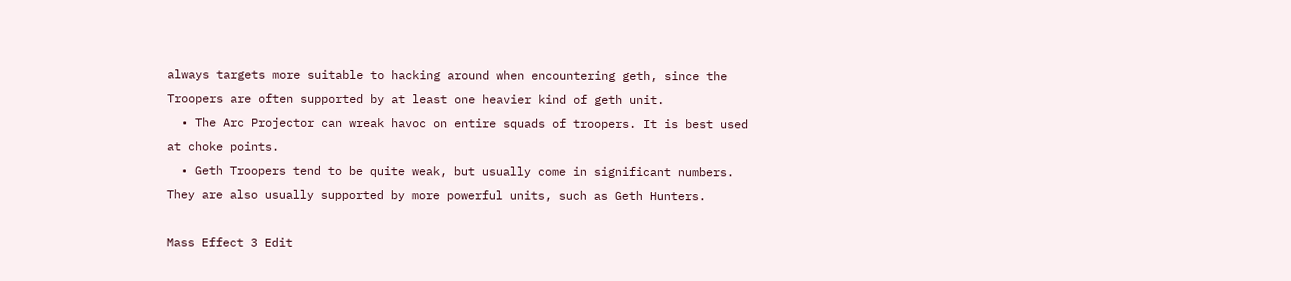always targets more suitable to hacking around when encountering geth, since the Troopers are often supported by at least one heavier kind of geth unit.
  • The Arc Projector can wreak havoc on entire squads of troopers. It is best used at choke points.
  • Geth Troopers tend to be quite weak, but usually come in significant numbers. They are also usually supported by more powerful units, such as Geth Hunters.

Mass Effect 3 Edit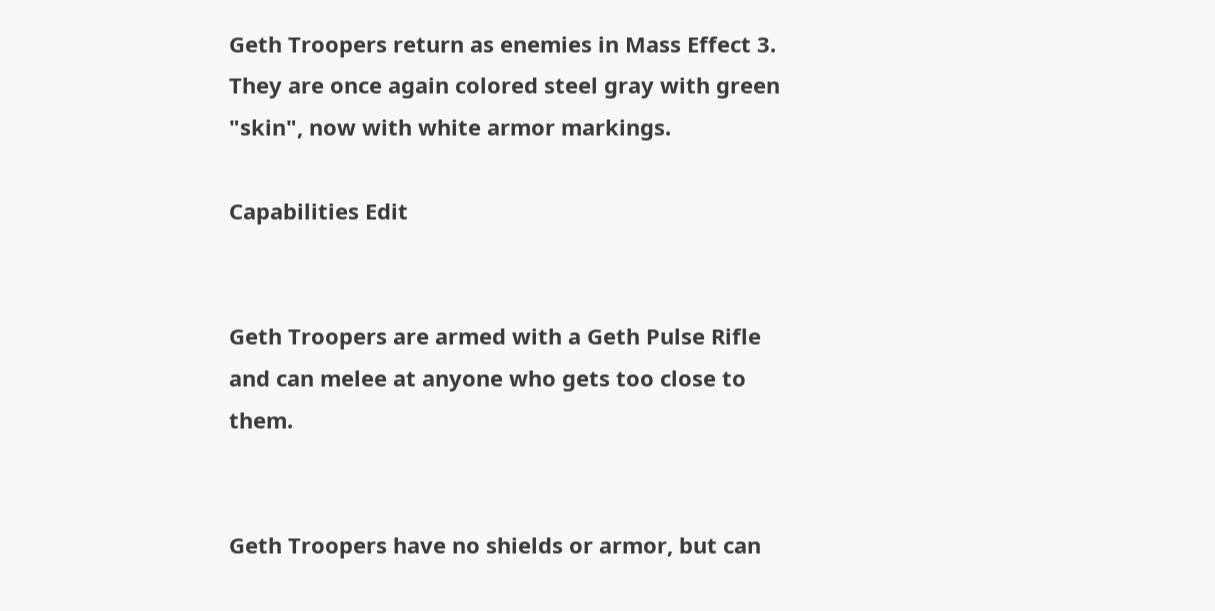Geth Troopers return as enemies in Mass Effect 3. They are once again colored steel gray with green "skin", now with white armor markings.

Capabilities Edit


Geth Troopers are armed with a Geth Pulse Rifle and can melee at anyone who gets too close to them.


Geth Troopers have no shields or armor, but can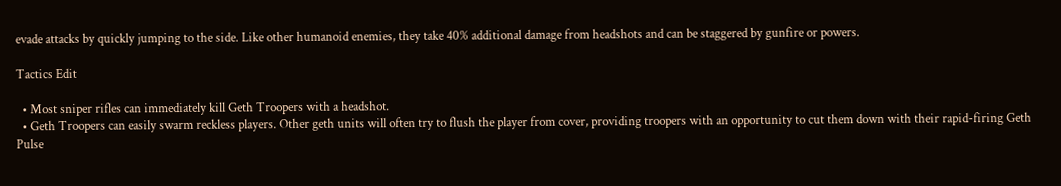evade attacks by quickly jumping to the side. Like other humanoid enemies, they take 40% additional damage from headshots and can be staggered by gunfire or powers.

Tactics Edit

  • Most sniper rifles can immediately kill Geth Troopers with a headshot.
  • Geth Troopers can easily swarm reckless players. Other geth units will often try to flush the player from cover, providing troopers with an opportunity to cut them down with their rapid-firing Geth Pulse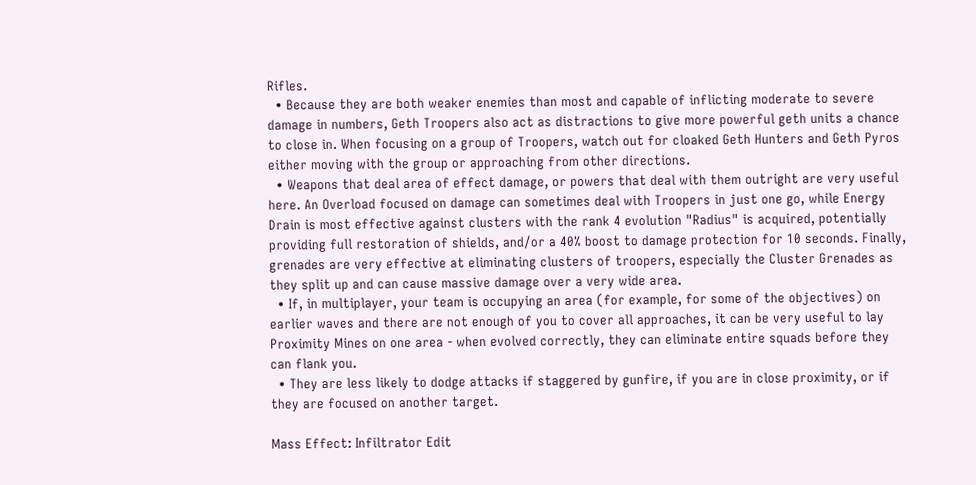Rifles.
  • Because they are both weaker enemies than most and capable of inflicting moderate to severe damage in numbers, Geth Troopers also act as distractions to give more powerful geth units a chance to close in. When focusing on a group of Troopers, watch out for cloaked Geth Hunters and Geth Pyros either moving with the group or approaching from other directions.
  • Weapons that deal area of effect damage, or powers that deal with them outright are very useful here. An Overload focused on damage can sometimes deal with Troopers in just one go, while Energy Drain is most effective against clusters with the rank 4 evolution "Radius" is acquired, potentially providing full restoration of shields, and/or a 40% boost to damage protection for 10 seconds. Finally, grenades are very effective at eliminating clusters of troopers, especially the Cluster Grenades as they split up and can cause massive damage over a very wide area.
  • If, in multiplayer, your team is occupying an area (for example, for some of the objectives) on earlier waves and there are not enough of you to cover all approaches, it can be very useful to lay Proximity Mines on one area - when evolved correctly, they can eliminate entire squads before they can flank you.
  • They are less likely to dodge attacks if staggered by gunfire, if you are in close proximity, or if they are focused on another target.

Mass Effect: Infiltrator Edit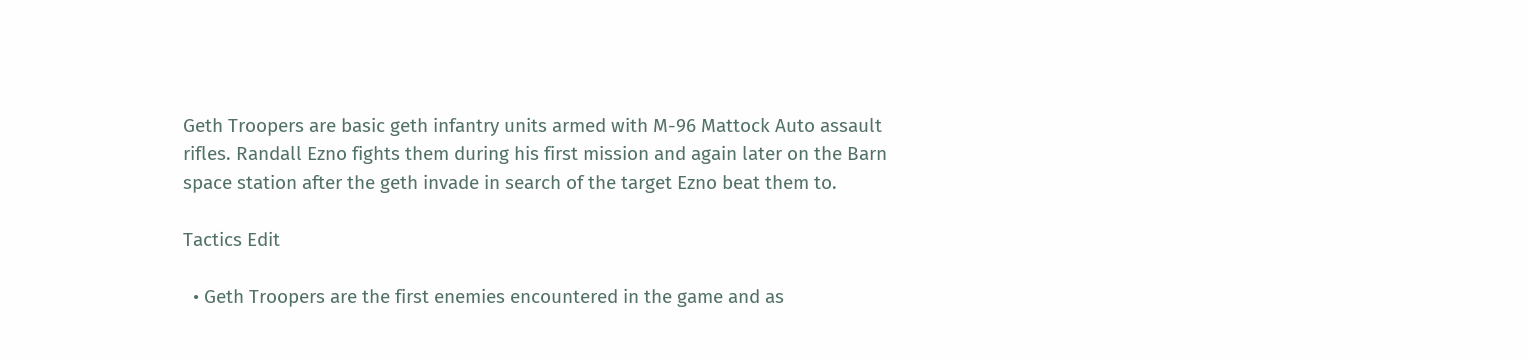Geth Troopers are basic geth infantry units armed with M-96 Mattock Auto assault rifles. Randall Ezno fights them during his first mission and again later on the Barn space station after the geth invade in search of the target Ezno beat them to.

Tactics Edit

  • Geth Troopers are the first enemies encountered in the game and as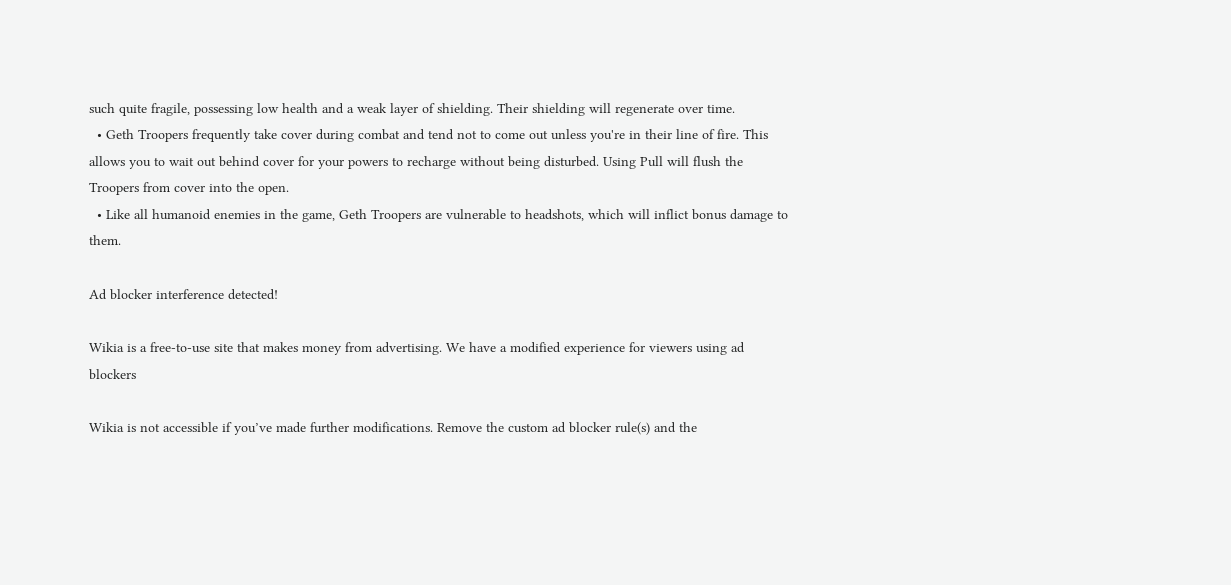such quite fragile, possessing low health and a weak layer of shielding. Their shielding will regenerate over time.
  • Geth Troopers frequently take cover during combat and tend not to come out unless you're in their line of fire. This allows you to wait out behind cover for your powers to recharge without being disturbed. Using Pull will flush the Troopers from cover into the open.
  • Like all humanoid enemies in the game, Geth Troopers are vulnerable to headshots, which will inflict bonus damage to them.

Ad blocker interference detected!

Wikia is a free-to-use site that makes money from advertising. We have a modified experience for viewers using ad blockers

Wikia is not accessible if you’ve made further modifications. Remove the custom ad blocker rule(s) and the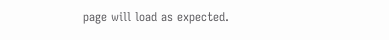page will load as expected.